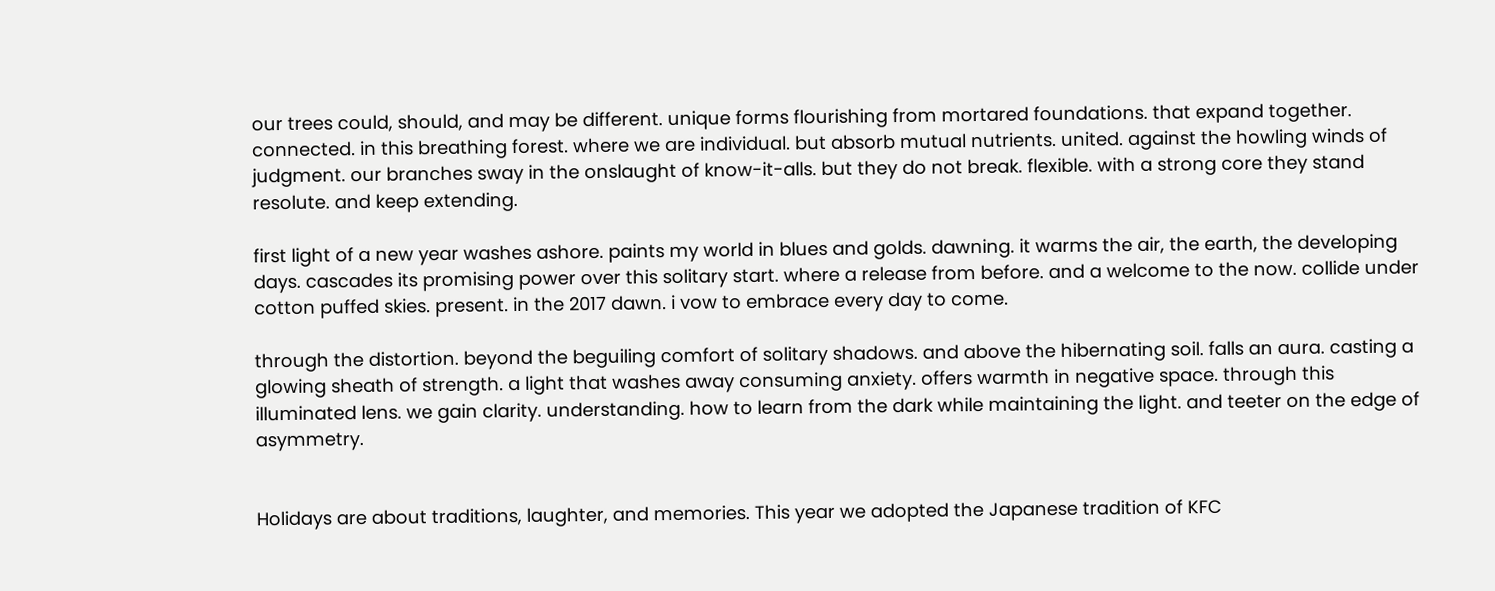our trees could, should, and may be different. unique forms flourishing from mortared foundations. that expand together. connected. in this breathing forest. where we are individual. but absorb mutual nutrients. united. against the howling winds of judgment. our branches sway in the onslaught of know-it-alls. but they do not break. flexible. with a strong core they stand resolute. and keep extending.

first light of a new year washes ashore. paints my world in blues and golds. dawning. it warms the air, the earth, the developing days. cascades its promising power over this solitary start. where a release from before. and a welcome to the now. collide under cotton puffed skies. present. in the 2017 dawn. i vow to embrace every day to come.

through the distortion. beyond the beguiling comfort of solitary shadows. and above the hibernating soil. falls an aura. casting a glowing sheath of strength. a light that washes away consuming anxiety. offers warmth in negative space. through this illuminated lens. we gain clarity. understanding. how to learn from the dark while maintaining the light. and teeter on the edge of asymmetry.


Holidays are about traditions, laughter, and memories. This year we adopted the Japanese tradition of KFC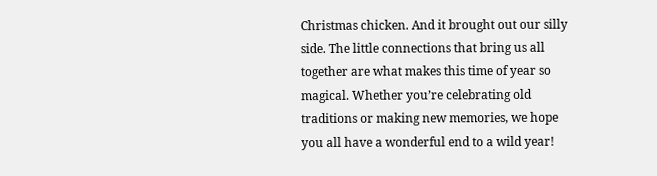Christmas chicken. And it brought out our silly side. The little connections that bring us all together are what makes this time of year so magical. Whether you’re celebrating old traditions or making new memories, we hope you all have a wonderful end to a wild year!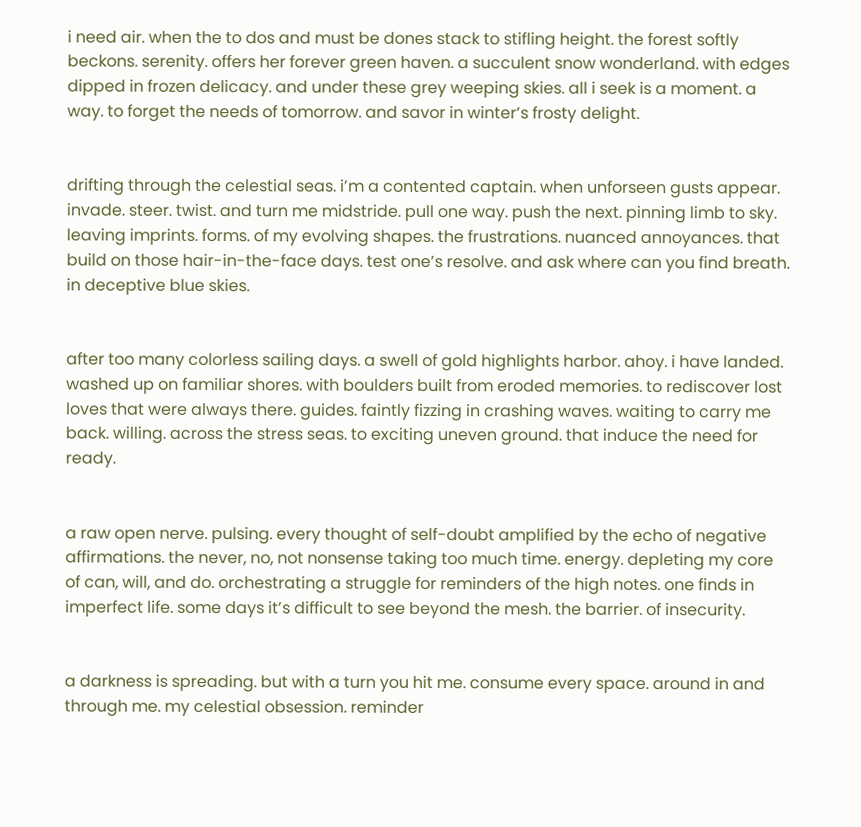i need air. when the to dos and must be dones stack to stifling height. the forest softly beckons. serenity. offers her forever green haven. a succulent snow wonderland. with edges dipped in frozen delicacy. and under these grey weeping skies. all i seek is a moment. a way. to forget the needs of tomorrow. and savor in winter’s frosty delight.


drifting through the celestial seas. i’m a contented captain. when unforseen gusts appear. invade. steer. twist. and turn me midstride. pull one way. push the next. pinning limb to sky. leaving imprints. forms. of my evolving shapes. the frustrations. nuanced annoyances. that build on those hair-in-the-face days. test one’s resolve. and ask where can you find breath. in deceptive blue skies.


after too many colorless sailing days. a swell of gold highlights harbor. ahoy. i have landed. washed up on familiar shores. with boulders built from eroded memories. to rediscover lost loves that were always there. guides. faintly fizzing in crashing waves. waiting to carry me back. willing. across the stress seas. to exciting uneven ground. that induce the need for ready.


a raw open nerve. pulsing. every thought of self-doubt amplified by the echo of negative affirmations. the never, no, not nonsense taking too much time. energy. depleting my core of can, will, and do. orchestrating a struggle for reminders of the high notes. one finds in imperfect life. some days it’s difficult to see beyond the mesh. the barrier. of insecurity.


a darkness is spreading. but with a turn you hit me. consume every space. around in and through me. my celestial obsession. reminder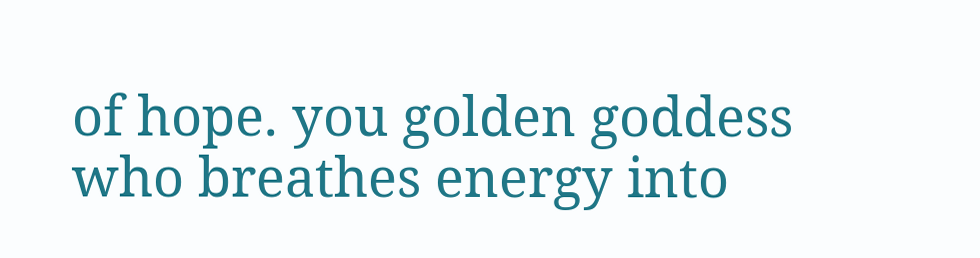of hope. you golden goddess who breathes energy into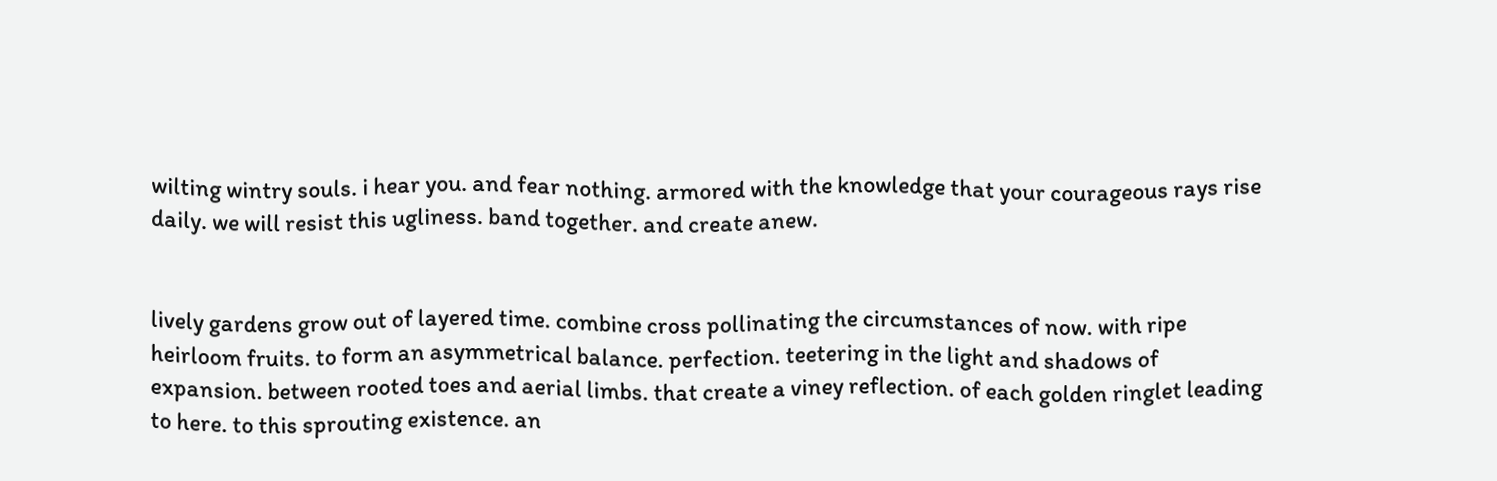wilting wintry souls. i hear you. and fear nothing. armored with the knowledge that your courageous rays rise daily. we will resist this ugliness. band together. and create anew.


lively gardens grow out of layered time. combine cross pollinating the circumstances of now. with ripe heirloom fruits. to form an asymmetrical balance. perfection. teetering in the light and shadows of expansion. between rooted toes and aerial limbs. that create a viney reflection. of each golden ringlet leading to here. to this sprouting existence. an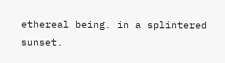ethereal being. in a splintered sunset.